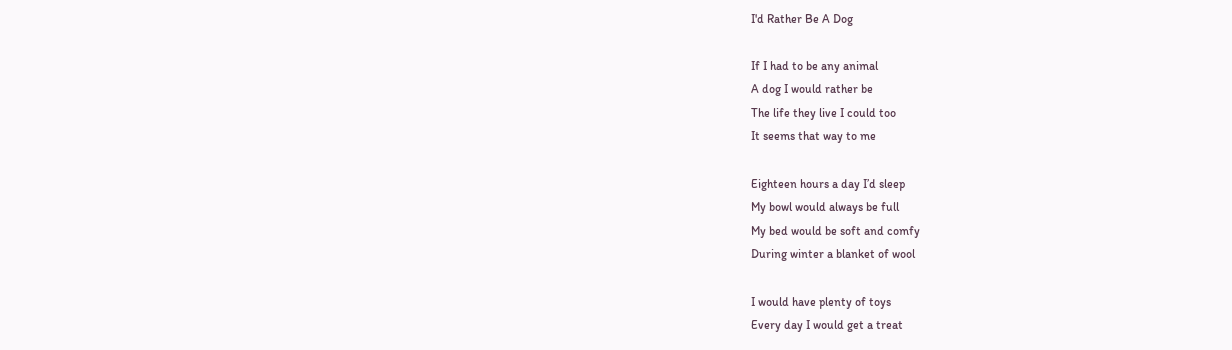I'd Rather Be A Dog

If I had to be any animal
A dog I would rather be
The life they live I could too
It seems that way to me

Eighteen hours a day I’d sleep
My bowl would always be full
My bed would be soft and comfy
During winter a blanket of wool

I would have plenty of toys
Every day I would get a treat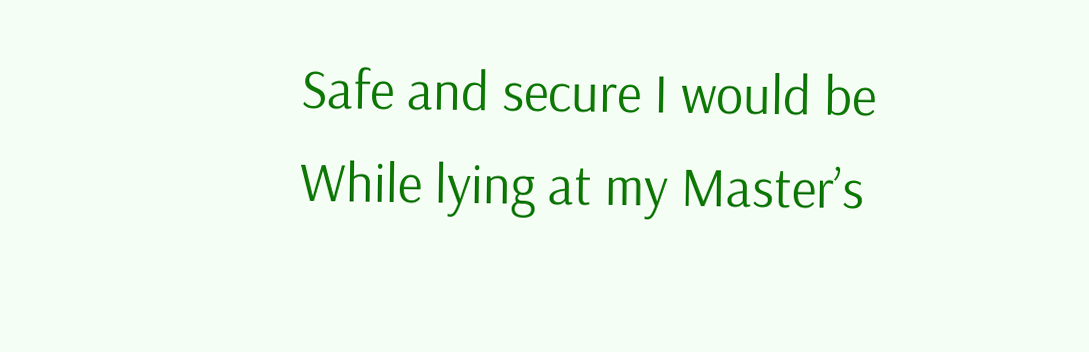Safe and secure I would be
While lying at my Master’s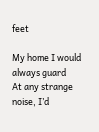feet

My home I would always guard
At any strange noise, I’d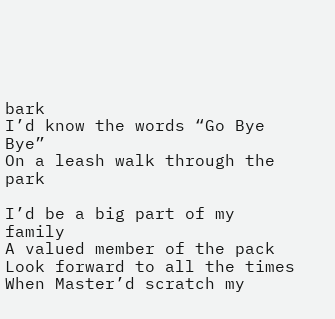bark
I’d know the words “Go Bye Bye”
On a leash walk through the park

I’d be a big part of my family
A valued member of the pack
Look forward to all the times
When Master’d scratch my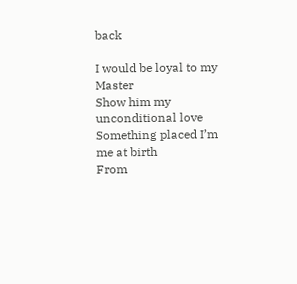back

I would be loyal to my Master
Show him my unconditional love
Something placed I’m me at birth
From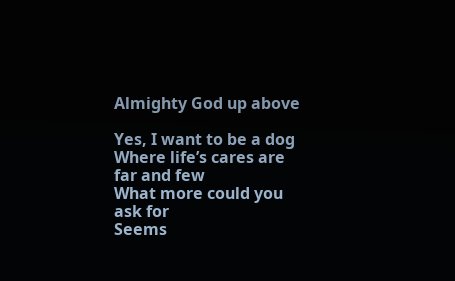Almighty God up above

Yes, I want to be a dog
Where life’s cares are far and few
What more could you ask for
Seems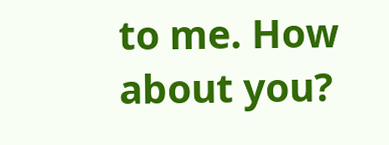to me. How about you?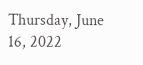Thursday, June 16, 2022